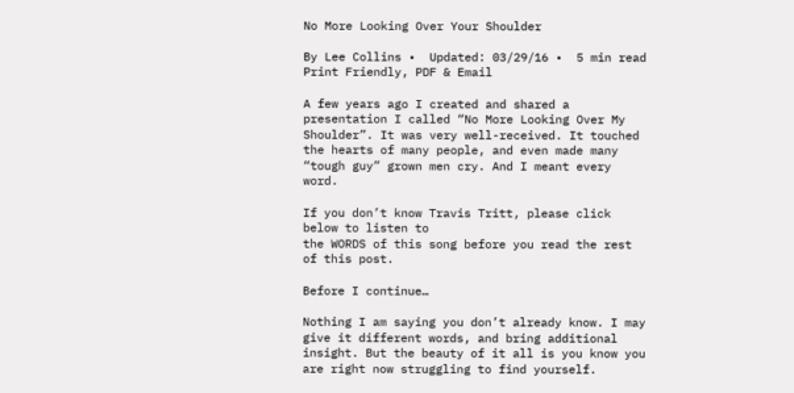No More Looking Over Your Shoulder

By Lee Collins •  Updated: 03/29/16 •  5 min read
Print Friendly, PDF & Email

A few years ago I created and shared a presentation I called “No More Looking Over My Shoulder”. It was very well-received. It touched the hearts of many people, and even made many “tough guy” grown men cry. And I meant every word.

If you don’t know Travis Tritt, please click below to listen to
the WORDS of this song before you read the rest of this post.

Before I continue…

Nothing I am saying you don’t already know. I may give it different words, and bring additional insight. But the beauty of it all is you know you are right now struggling to find yourself.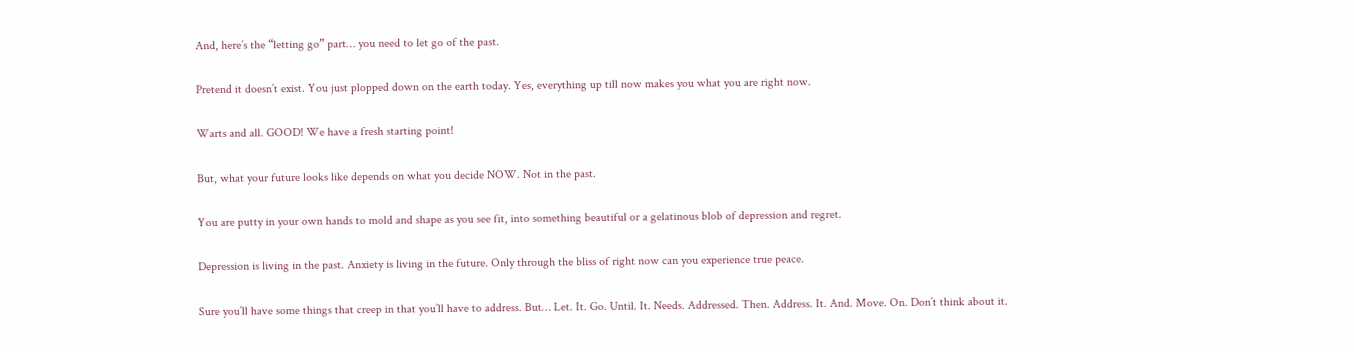And, here’s the “letting go” part… you need to let go of the past.

Pretend it doesn’t exist. You just plopped down on the earth today. Yes, everything up till now makes you what you are right now.

Warts and all. GOOD! We have a fresh starting point!

But, what your future looks like depends on what you decide NOW. Not in the past.

You are putty in your own hands to mold and shape as you see fit, into something beautiful or a gelatinous blob of depression and regret.

Depression is living in the past. Anxiety is living in the future. Only through the bliss of right now can you experience true peace.

Sure you’ll have some things that creep in that you’ll have to address. But… Let. It. Go. Until. It. Needs. Addressed. Then. Address. It. And. Move. On. Don’t think about it.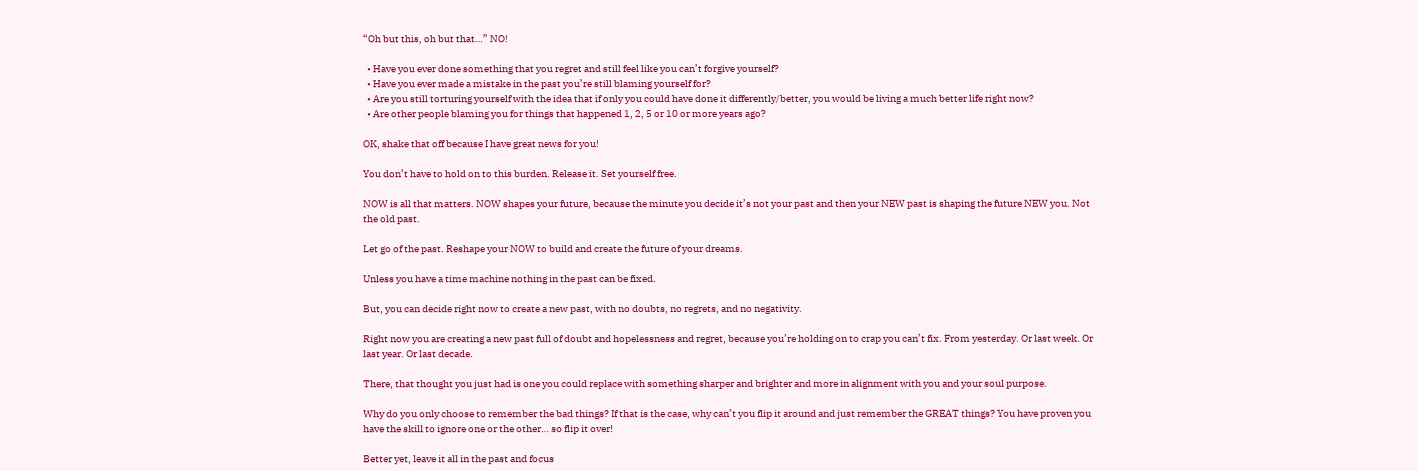“Oh but this, oh but that…” NO!

  • Have you ever done something that you regret and still feel like you can’t forgive yourself?
  • Have you ever made a mistake in the past you’re still blaming yourself for?
  • Are you still torturing yourself with the idea that if only you could have done it differently/better, you would be living a much better life right now?
  • Are other people blaming you for things that happened 1, 2, 5 or 10 or more years ago?

OK, shake that off because I have great news for you!

You don’t have to hold on to this burden. Release it. Set yourself free.

NOW is all that matters. NOW shapes your future, because the minute you decide it’s not your past and then your NEW past is shaping the future NEW you. Not the old past.

Let go of the past. Reshape your NOW to build and create the future of your dreams.

Unless you have a time machine nothing in the past can be fixed.

But, you can decide right now to create a new past, with no doubts, no regrets, and no negativity.

Right now you are creating a new past full of doubt and hopelessness and regret, because you’re holding on to crap you can’t fix. From yesterday. Or last week. Or last year. Or last decade.

There, that thought you just had is one you could replace with something sharper and brighter and more in alignment with you and your soul purpose.

Why do you only choose to remember the bad things? If that is the case, why can’t you flip it around and just remember the GREAT things? You have proven you have the skill to ignore one or the other… so flip it over!

Better yet, leave it all in the past and focus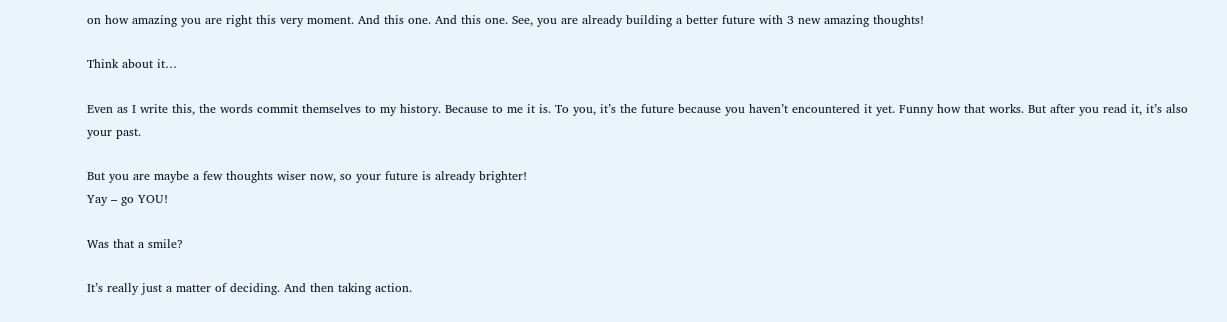on how amazing you are right this very moment. And this one. And this one. See, you are already building a better future with 3 new amazing thoughts!

Think about it…

Even as I write this, the words commit themselves to my history. Because to me it is. To you, it’s the future because you haven’t encountered it yet. Funny how that works. But after you read it, it’s also your past.

But you are maybe a few thoughts wiser now, so your future is already brighter!
Yay – go YOU!

Was that a smile?

It’s really just a matter of deciding. And then taking action.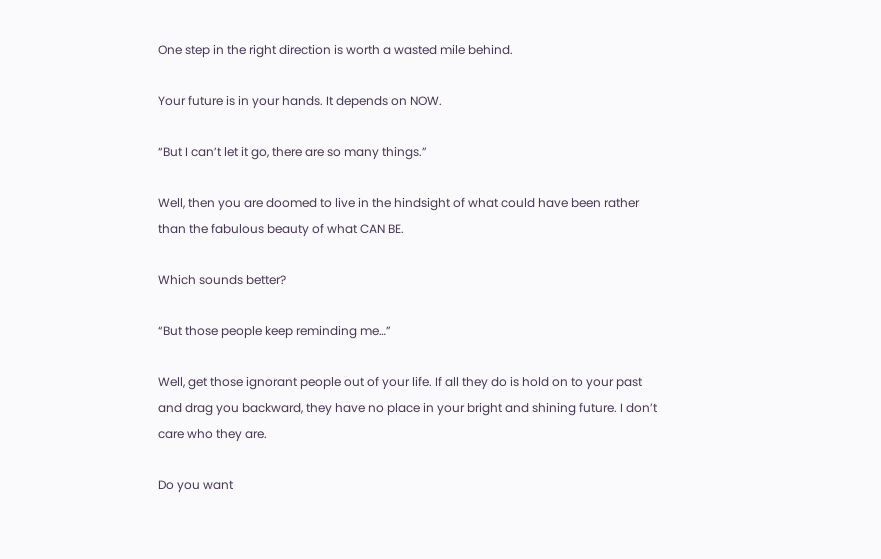One step in the right direction is worth a wasted mile behind.

Your future is in your hands. It depends on NOW.

“But I can’t let it go, there are so many things.”

Well, then you are doomed to live in the hindsight of what could have been rather than the fabulous beauty of what CAN BE.

Which sounds better?

“But those people keep reminding me…”

Well, get those ignorant people out of your life. If all they do is hold on to your past and drag you backward, they have no place in your bright and shining future. I don’t care who they are.

Do you want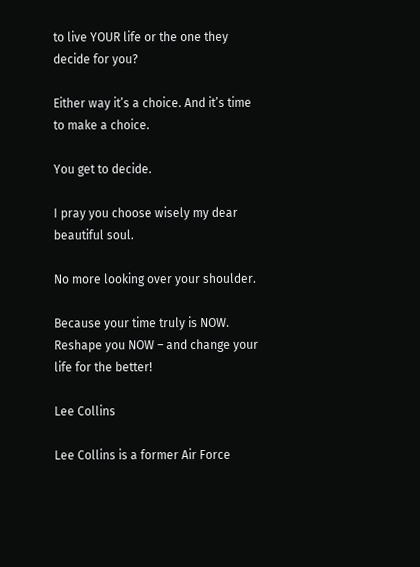to live YOUR life or the one they decide for you?

Either way it’s a choice. And it’s time to make a choice.

You get to decide.

I pray you choose wisely my dear beautiful soul.

No more looking over your shoulder.

Because your time truly is NOW. Reshape you NOW – and change your life for the better!

Lee Collins

Lee Collins is a former Air Force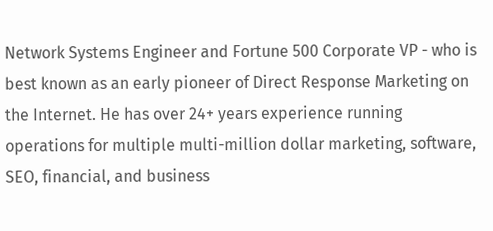Network Systems Engineer and Fortune 500 Corporate VP - who is best known as an early pioneer of Direct Response Marketing on the Internet. He has over 24+ years experience running operations for multiple multi-million dollar marketing, software, SEO, financial, and business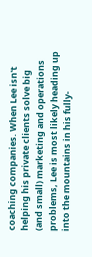coaching companies. When Lee isn't helping his private clients solve big (and small) marketing and operations problems, Lee is most likely heading up into the mountains in his fully-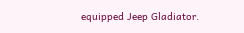equipped Jeep Gladiator.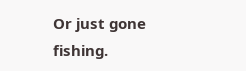Or just gone fishing.